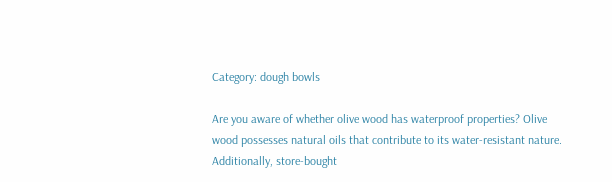Category: dough bowls

Are you aware of whether olive wood has waterproof properties? Olive wood possesses natural oils that contribute to its water-resistant nature. Additionally, store-bought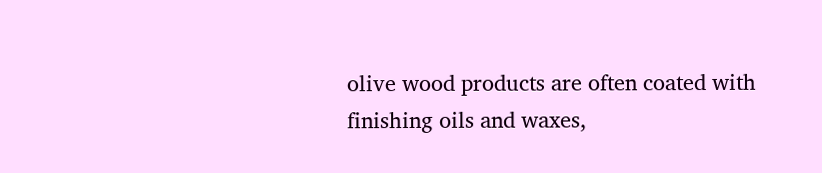olive wood products are often coated with finishing oils and waxes,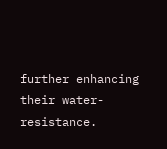further enhancing their water-resistance.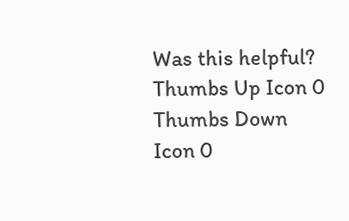Was this helpful?
Thumbs Up Icon 0
Thumbs Down Icon 0